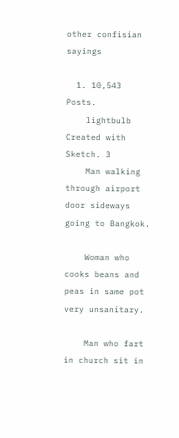other confisian sayings

  1. 10,543 Posts.
    lightbulb Created with Sketch. 3
    Man walking through airport door sideways going to Bangkok.

    Woman who cooks beans and peas in same pot very unsanitary.

    Man who fart in church sit in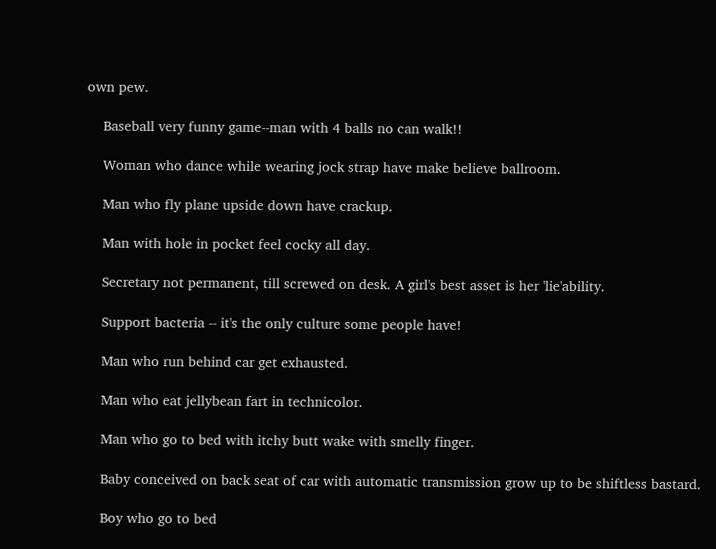own pew.

    Baseball very funny game--man with 4 balls no can walk!!

    Woman who dance while wearing jock strap have make believe ballroom.

    Man who fly plane upside down have crackup.

    Man with hole in pocket feel cocky all day.

    Secretary not permanent, till screwed on desk. A girl's best asset is her 'lie'ability.

    Support bacteria -- it's the only culture some people have!

    Man who run behind car get exhausted.

    Man who eat jellybean fart in technicolor.

    Man who go to bed with itchy butt wake with smelly finger.

    Baby conceived on back seat of car with automatic transmission grow up to be shiftless bastard.

    Boy who go to bed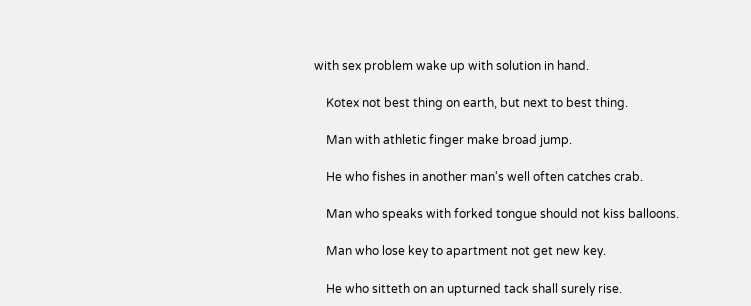with sex problem wake up with solution in hand.

    Kotex not best thing on earth, but next to best thing.

    Man with athletic finger make broad jump.

    He who fishes in another man's well often catches crab.

    Man who speaks with forked tongue should not kiss balloons.

    Man who lose key to apartment not get new key.

    He who sitteth on an upturned tack shall surely rise.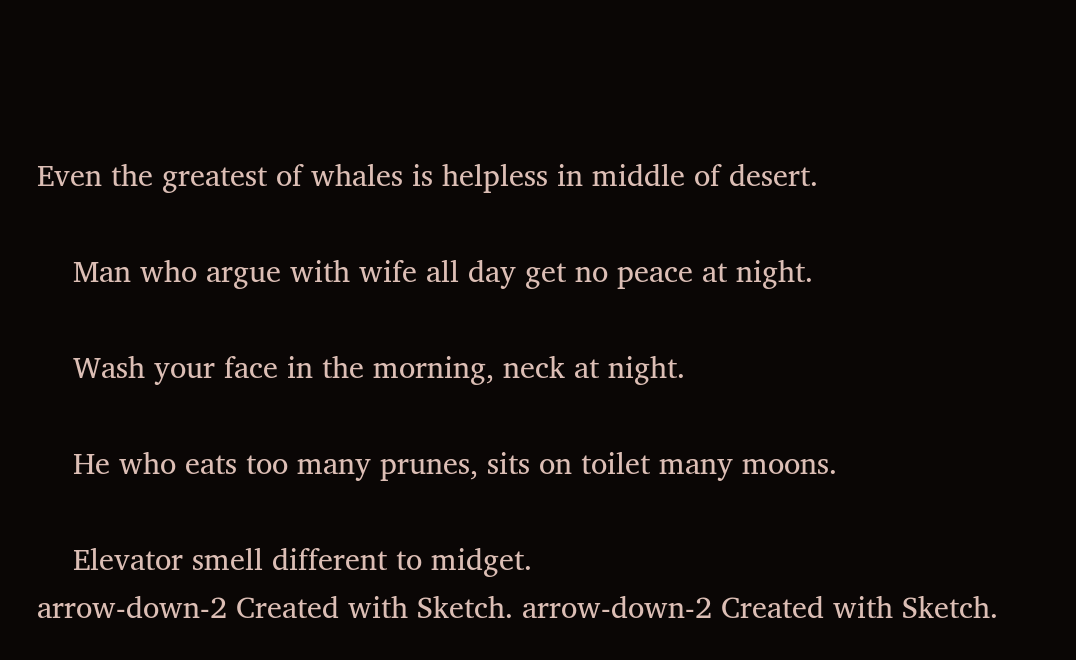Even the greatest of whales is helpless in middle of desert.

    Man who argue with wife all day get no peace at night.

    Wash your face in the morning, neck at night.

    He who eats too many prunes, sits on toilet many moons.

    Elevator smell different to midget.
arrow-down-2 Created with Sketch. arrow-down-2 Created with Sketch.